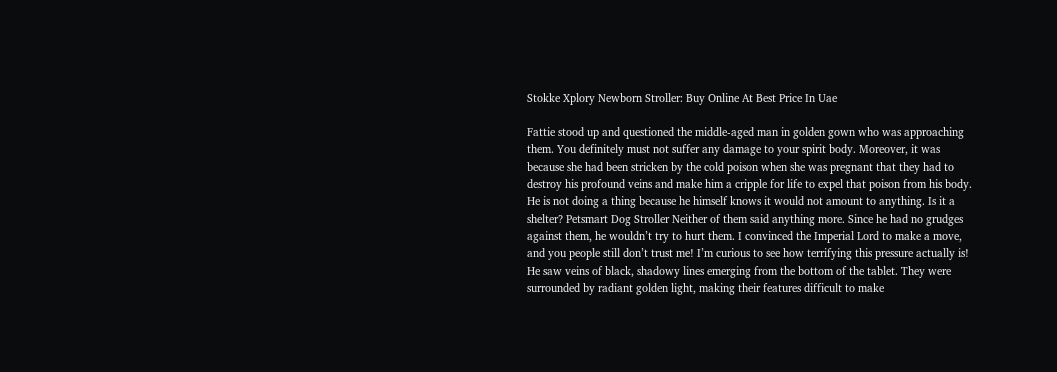Stokke Xplory Newborn Stroller: Buy Online At Best Price In Uae

Fattie stood up and questioned the middle-aged man in golden gown who was approaching them. You definitely must not suffer any damage to your spirit body. Moreover, it was because she had been stricken by the cold poison when she was pregnant that they had to destroy his profound veins and make him a cripple for life to expel that poison from his body. He is not doing a thing because he himself knows it would not amount to anything. Is it a shelter? Petsmart Dog Stroller Neither of them said anything more. Since he had no grudges against them, he wouldn’t try to hurt them. I convinced the Imperial Lord to make a move, and you people still don’t trust me! I’m curious to see how terrifying this pressure actually is! He saw veins of black, shadowy lines emerging from the bottom of the tablet. They were surrounded by radiant golden light, making their features difficult to make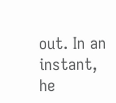out. In an instant, he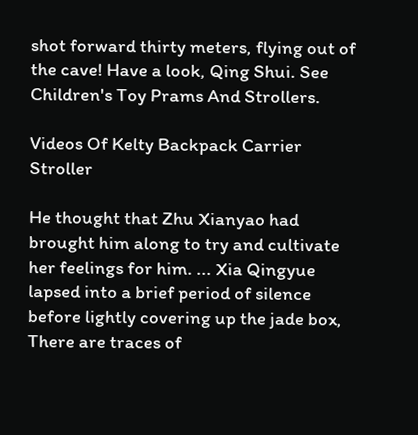shot forward thirty meters, flying out of the cave! Have a look, Qing Shui. See Children's Toy Prams And Strollers.

Videos Of Kelty Backpack Carrier Stroller

He thought that Zhu Xianyao had brought him along to try and cultivate her feelings for him. ... Xia Qingyue lapsed into a brief period of silence before lightly covering up the jade box, There are traces of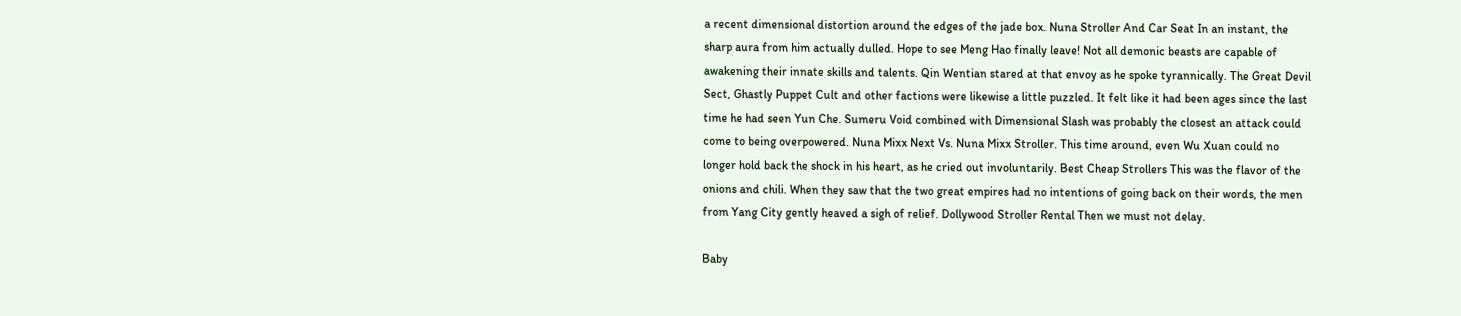a recent dimensional distortion around the edges of the jade box. Nuna Stroller And Car Seat In an instant, the sharp aura from him actually dulled. Hope to see Meng Hao finally leave! Not all demonic beasts are capable of awakening their innate skills and talents. Qin Wentian stared at that envoy as he spoke tyrannically. The Great Devil Sect, Ghastly Puppet Cult and other factions were likewise a little puzzled. It felt like it had been ages since the last time he had seen Yun Che. Sumeru Void combined with Dimensional Slash was probably the closest an attack could come to being overpowered. Nuna Mixx Next Vs. Nuna Mixx Stroller. This time around, even Wu Xuan could no longer hold back the shock in his heart, as he cried out involuntarily. Best Cheap Strollers This was the flavor of the onions and chili. When they saw that the two great empires had no intentions of going back on their words, the men from Yang City gently heaved a sigh of relief. Dollywood Stroller Rental Then we must not delay.

Baby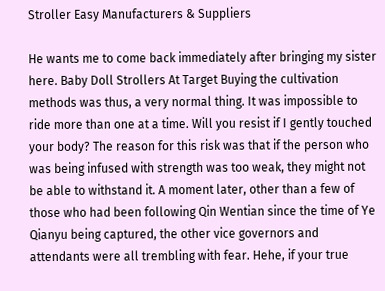Stroller Easy Manufacturers & Suppliers

He wants me to come back immediately after bringing my sister here. Baby Doll Strollers At Target Buying the cultivation methods was thus, a very normal thing. It was impossible to ride more than one at a time. Will you resist if I gently touched your body? The reason for this risk was that if the person who was being infused with strength was too weak, they might not be able to withstand it. A moment later, other than a few of those who had been following Qin Wentian since the time of Ye Qianyu being captured, the other vice governors and attendants were all trembling with fear. Hehe, if your true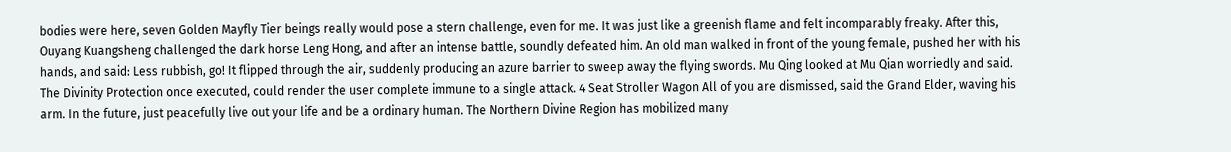bodies were here, seven Golden Mayfly Tier beings really would pose a stern challenge, even for me. It was just like a greenish flame and felt incomparably freaky. After this, Ouyang Kuangsheng challenged the dark horse Leng Hong, and after an intense battle, soundly defeated him. An old man walked in front of the young female, pushed her with his hands, and said: Less rubbish, go! It flipped through the air, suddenly producing an azure barrier to sweep away the flying swords. Mu Qing looked at Mu Qian worriedly and said. The Divinity Protection once executed, could render the user complete immune to a single attack. 4 Seat Stroller Wagon All of you are dismissed, said the Grand Elder, waving his arm. In the future, just peacefully live out your life and be a ordinary human. The Northern Divine Region has mobilized many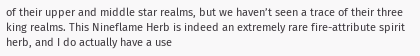of their upper and middle star realms, but we haven’t seen a trace of their three king realms. This Nineflame Herb is indeed an extremely rare fire-attribute spirit herb, and I do actually have a use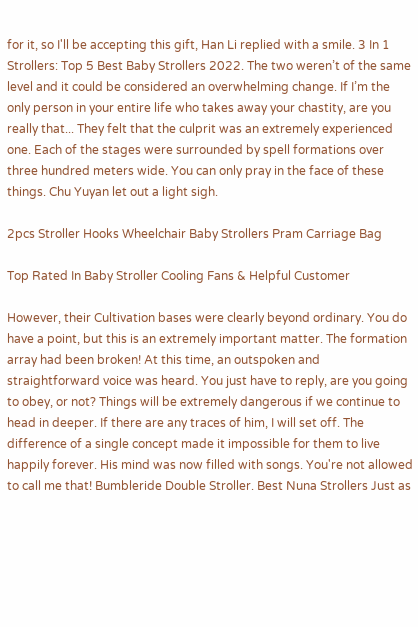for it, so I'll be accepting this gift, Han Li replied with a smile. 3 In 1 Strollers: Top 5 Best Baby Strollers 2022. The two weren’t of the same level and it could be considered an overwhelming change. If I’m the only person in your entire life who takes away your chastity, are you really that... They felt that the culprit was an extremely experienced one. Each of the stages were surrounded by spell formations over three hundred meters wide. You can only pray in the face of these things. Chu Yuyan let out a light sigh.

2pcs Stroller Hooks Wheelchair Baby Strollers Pram Carriage Bag

Top Rated In Baby Stroller Cooling Fans & Helpful Customer

However, their Cultivation bases were clearly beyond ordinary. You do have a point, but this is an extremely important matter. The formation array had been broken! At this time, an outspoken and straightforward voice was heard. You just have to reply, are you going to obey, or not? Things will be extremely dangerous if we continue to head in deeper. If there are any traces of him, I will set off. The difference of a single concept made it impossible for them to live happily forever. His mind was now filled with songs. You're not allowed to call me that! Bumbleride Double Stroller. Best Nuna Strollers Just as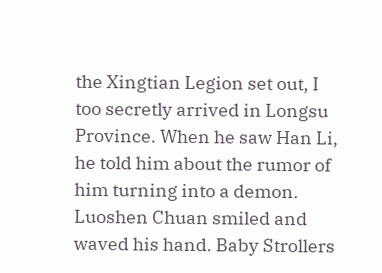the Xingtian Legion set out, I too secretly arrived in Longsu Province. When he saw Han Li, he told him about the rumor of him turning into a demon. Luoshen Chuan smiled and waved his hand. Baby Strollers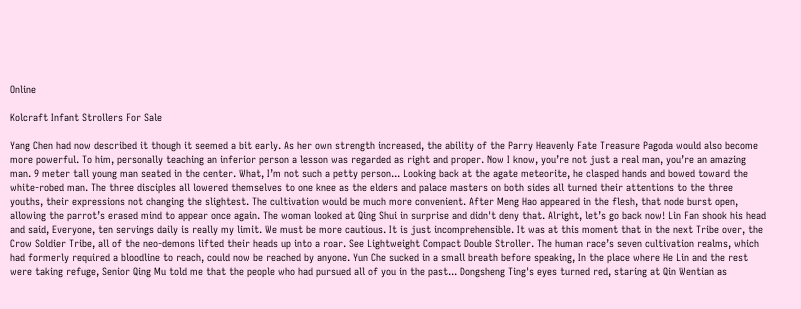Online

Kolcraft Infant Strollers For Sale

Yang Chen had now described it though it seemed a bit early. As her own strength increased, the ability of the Parry Heavenly Fate Treasure Pagoda would also become more powerful. To him, personally teaching an inferior person a lesson was regarded as right and proper. Now I know, you’re not just a real man, you’re an amazing man. 9 meter tall young man seated in the center. What, I’m not such a petty person... Looking back at the agate meteorite, he clasped hands and bowed toward the white-robed man. The three disciples all lowered themselves to one knee as the elders and palace masters on both sides all turned their attentions to the three youths, their expressions not changing the slightest. The cultivation would be much more convenient. After Meng Hao appeared in the flesh, that node burst open, allowing the parrot’s erased mind to appear once again. The woman looked at Qing Shui in surprise and didn't deny that. Alright, let’s go back now! Lin Fan shook his head and said, Everyone, ten servings daily is really my limit. We must be more cautious. It is just incomprehensible. It was at this moment that in the next Tribe over, the Crow Soldier Tribe, all of the neo-demons lifted their heads up into a roar. See Lightweight Compact Double Stroller. The human race’s seven cultivation realms, which had formerly required a bloodline to reach, could now be reached by anyone. Yun Che sucked in a small breath before speaking, In the place where He Lin and the rest were taking refuge, Senior Qing Mu told me that the people who had pursued all of you in the past... Dongsheng Ting's eyes turned red, staring at Qin Wentian as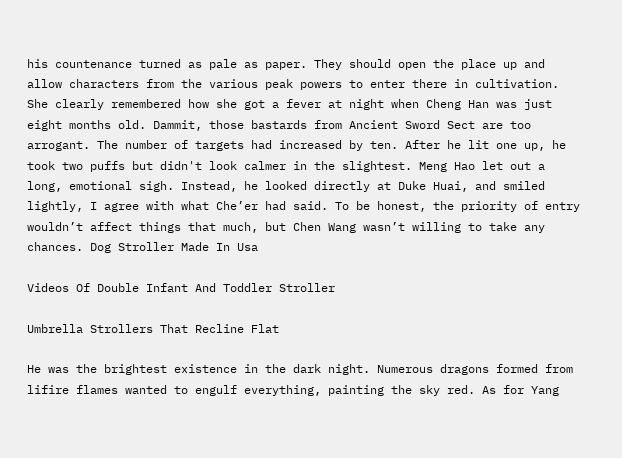his countenance turned as pale as paper. They should open the place up and allow characters from the various peak powers to enter there in cultivation. She clearly remembered how she got a fever at night when Cheng Han was just eight months old. Dammit, those bastards from Ancient Sword Sect are too arrogant. The number of targets had increased by ten. After he lit one up, he took two puffs but didn't look calmer in the slightest. Meng Hao let out a long, emotional sigh. Instead, he looked directly at Duke Huai, and smiled lightly, I agree with what Che’er had said. To be honest, the priority of entry wouldn’t affect things that much, but Chen Wang wasn’t willing to take any chances. Dog Stroller Made In Usa

Videos Of Double Infant And Toddler Stroller

Umbrella Strollers That Recline Flat

He was the brightest existence in the dark night. Numerous dragons formed from lifire flames wanted to engulf everything, painting the sky red. As for Yang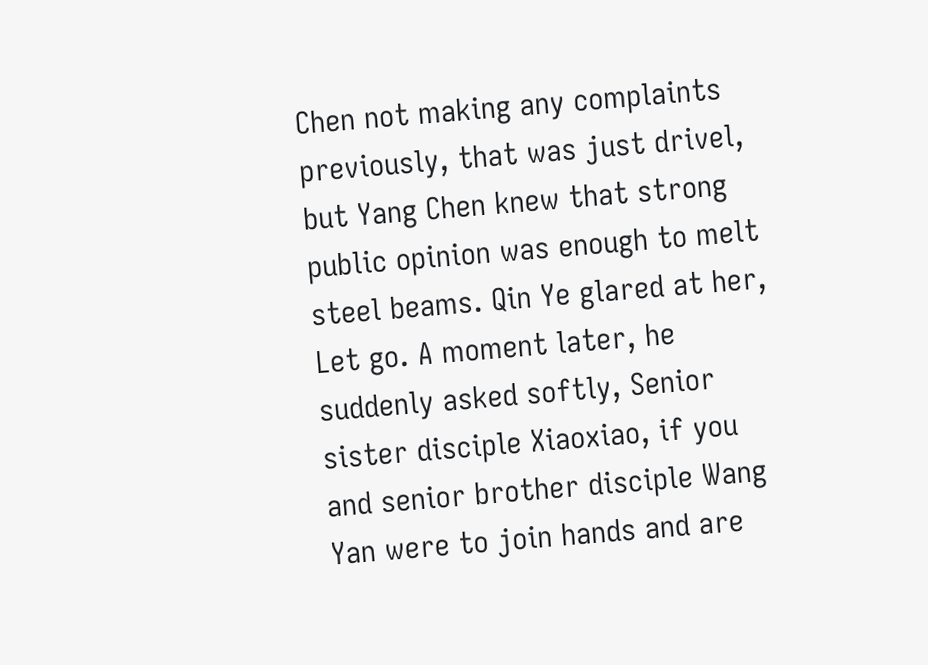Chen not making any complaints previously, that was just drivel, but Yang Chen knew that strong public opinion was enough to melt steel beams. Qin Ye glared at her, Let go. A moment later, he suddenly asked softly, Senior sister disciple Xiaoxiao, if you and senior brother disciple Wang Yan were to join hands and are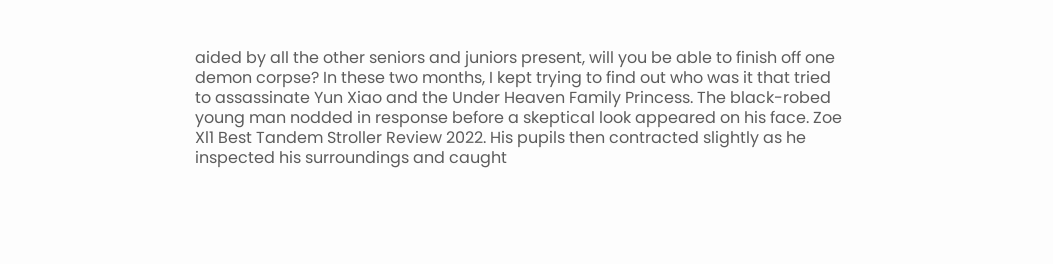aided by all the other seniors and juniors present, will you be able to finish off one demon corpse? In these two months, I kept trying to find out who was it that tried to assassinate Yun Xiao and the Under Heaven Family Princess. The black-robed young man nodded in response before a skeptical look appeared on his face. Zoe Xl1 Best Tandem Stroller Review 2022. His pupils then contracted slightly as he inspected his surroundings and caught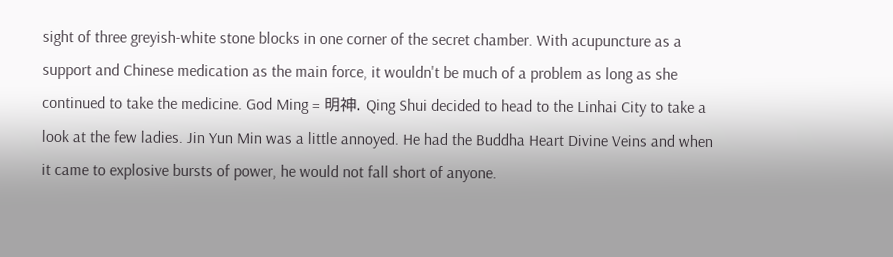sight of three greyish-white stone blocks in one corner of the secret chamber. With acupuncture as a support and Chinese medication as the main force, it wouldn't be much of a problem as long as she continued to take the medicine. God Ming = 明神. Qing Shui decided to head to the Linhai City to take a look at the few ladies. Jin Yun Min was a little annoyed. He had the Buddha Heart Divine Veins and when it came to explosive bursts of power, he would not fall short of anyone.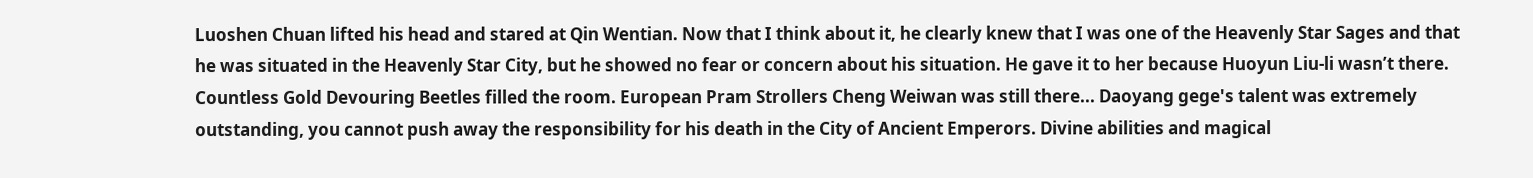Luoshen Chuan lifted his head and stared at Qin Wentian. Now that I think about it, he clearly knew that I was one of the Heavenly Star Sages and that he was situated in the Heavenly Star City, but he showed no fear or concern about his situation. He gave it to her because Huoyun Liu-li wasn’t there. Countless Gold Devouring Beetles filled the room. European Pram Strollers Cheng Weiwan was still there... Daoyang gege's talent was extremely outstanding, you cannot push away the responsibility for his death in the City of Ancient Emperors. Divine abilities and magical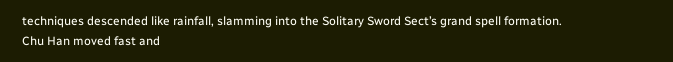techniques descended like rainfall, slamming into the Solitary Sword Sect’s grand spell formation. Chu Han moved fast and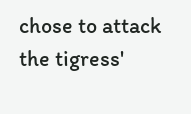chose to attack the tigress'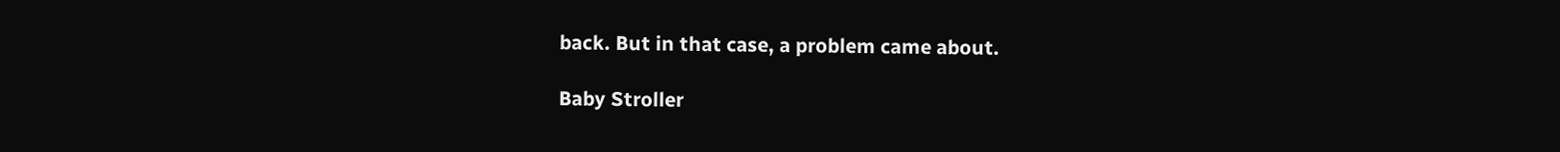back. But in that case, a problem came about.

Baby Stroller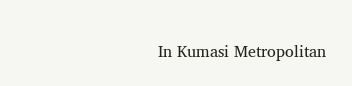In Kumasi Metropolitan